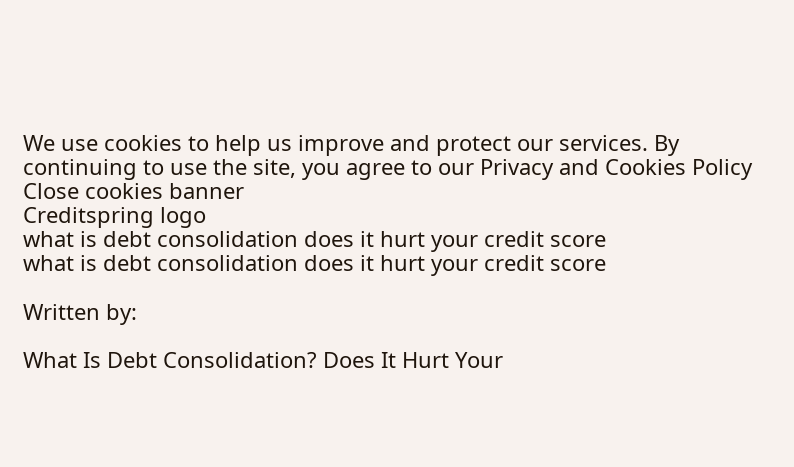We use cookies to help us improve and protect our services. By continuing to use the site, you agree to our Privacy and Cookies Policy
Close cookies banner
Creditspring logo
what is debt consolidation does it hurt your credit score
what is debt consolidation does it hurt your credit score

Written by:

What Is Debt Consolidation? Does It Hurt Your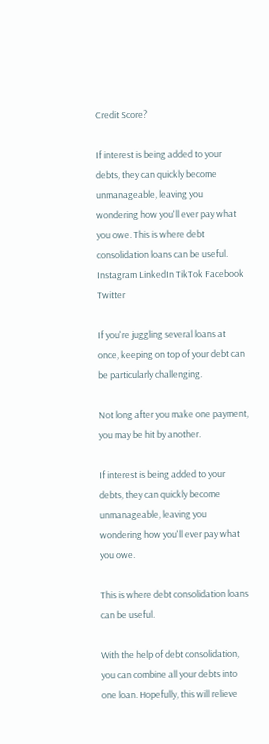Credit Score?

If interest is being added to your debts, they can quickly become unmanageable, leaving you wondering how you'll ever pay what you owe. This is where debt consolidation loans can be useful.
Instagram LinkedIn TikTok Facebook Twitter

If you're juggling several loans at once, keeping on top of your debt can be particularly challenging.

Not long after you make one payment, you may be hit by another.

If interest is being added to your debts, they can quickly become unmanageable, leaving you wondering how you'll ever pay what you owe.

This is where debt consolidation loans can be useful.

With the help of debt consolidation, you can combine all your debts into one loan. Hopefully, this will relieve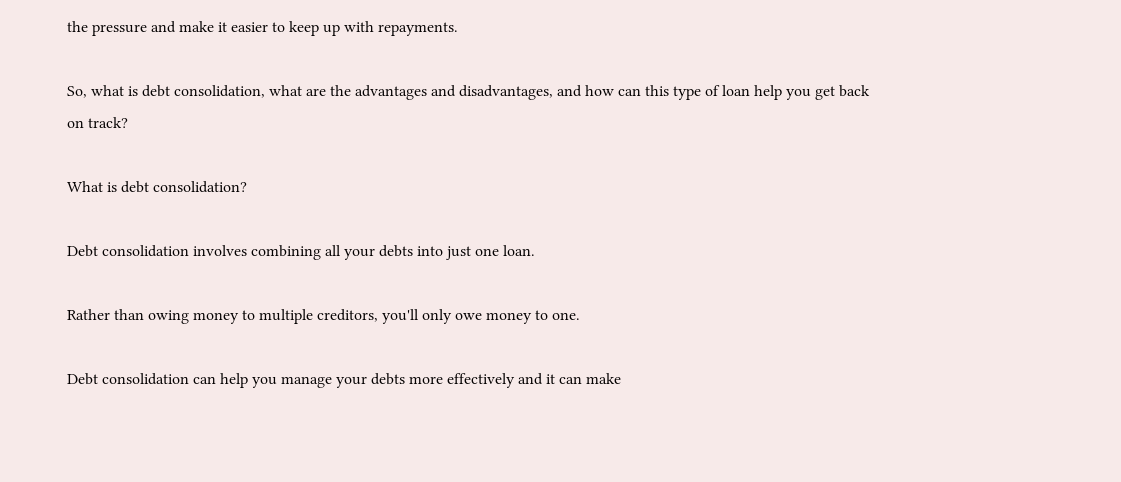the pressure and make it easier to keep up with repayments.

So, what is debt consolidation, what are the advantages and disadvantages, and how can this type of loan help you get back on track?

What is debt consolidation?

Debt consolidation involves combining all your debts into just one loan.

Rather than owing money to multiple creditors, you'll only owe money to one.

Debt consolidation can help you manage your debts more effectively and it can make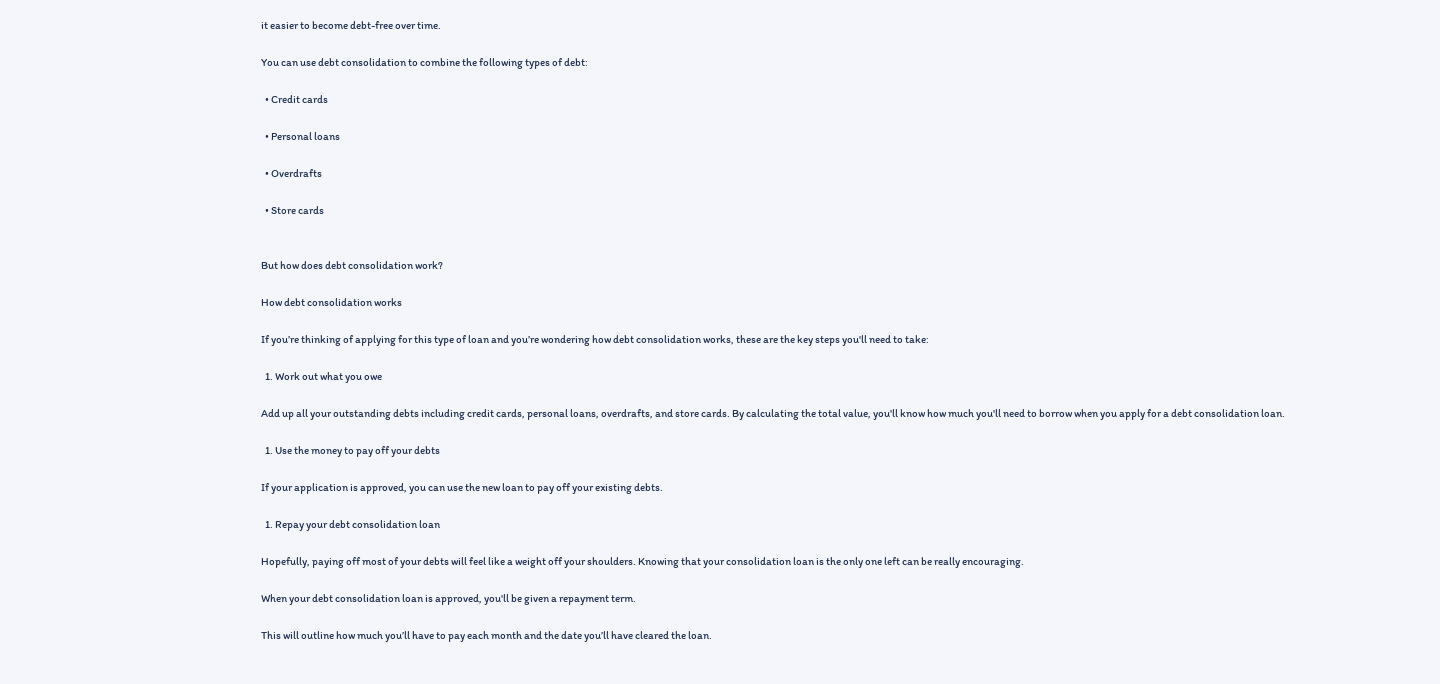it easier to become debt-free over time.

You can use debt consolidation to combine the following types of debt:

  • Credit cards

  • Personal loans

  • Overdrafts

  • Store cards


But how does debt consolidation work?

How debt consolidation works

If you’re thinking of applying for this type of loan and you’re wondering how debt consolidation works, these are the key steps you'll need to take:

  1. Work out what you owe

Add up all your outstanding debts including credit cards, personal loans, overdrafts, and store cards. By calculating the total value, you'll know how much you'll need to borrow when you apply for a debt consolidation loan.

  1. Use the money to pay off your debts

If your application is approved, you can use the new loan to pay off your existing debts.

  1. Repay your debt consolidation loan

Hopefully, paying off most of your debts will feel like a weight off your shoulders. Knowing that your consolidation loan is the only one left can be really encouraging.

When your debt consolidation loan is approved, you'll be given a repayment term.

This will outline how much you’ll have to pay each month and the date you’ll have cleared the loan.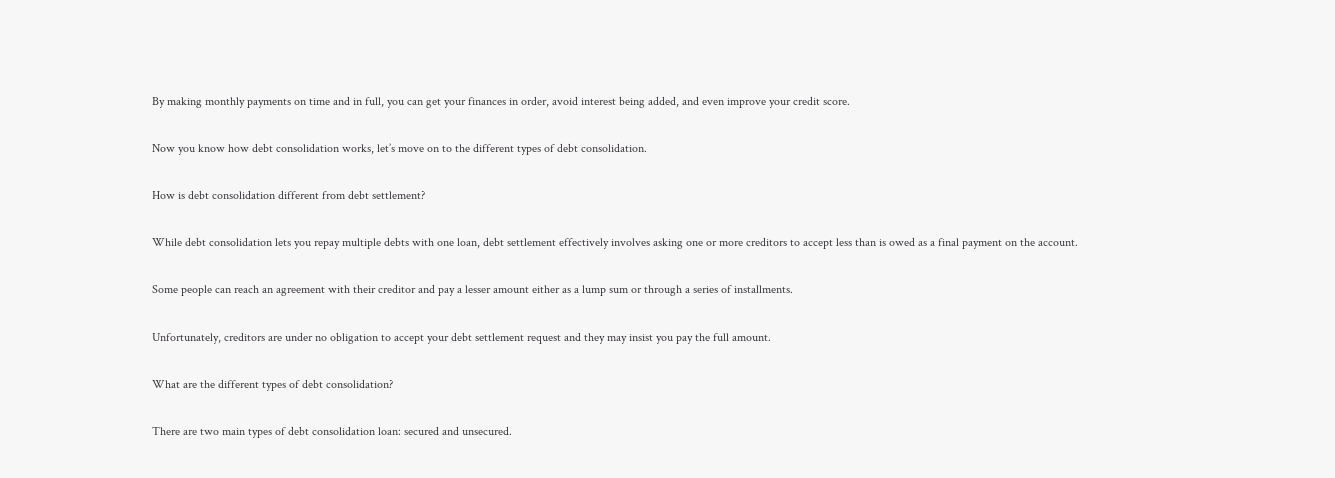By making monthly payments on time and in full, you can get your finances in order, avoid interest being added, and even improve your credit score.

Now you know how debt consolidation works, let’s move on to the different types of debt consolidation.

How is debt consolidation different from debt settlement?

While debt consolidation lets you repay multiple debts with one loan, debt settlement effectively involves asking one or more creditors to accept less than is owed as a final payment on the account.

Some people can reach an agreement with their creditor and pay a lesser amount either as a lump sum or through a series of installments.

Unfortunately, creditors are under no obligation to accept your debt settlement request and they may insist you pay the full amount.

What are the different types of debt consolidation?

There are two main types of debt consolidation loan: secured and unsecured.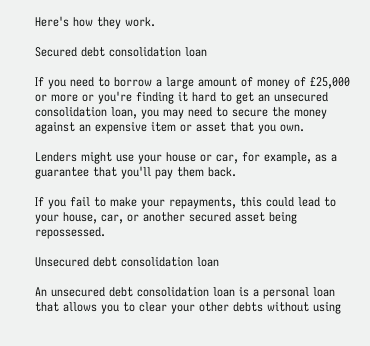Here's how they work.

Secured debt consolidation loan

If you need to borrow a large amount of money of £25,000 or more or you're finding it hard to get an unsecured consolidation loan, you may need to secure the money against an expensive item or asset that you own.

Lenders might use your house or car, for example, as a guarantee that you'll pay them back.

If you fail to make your repayments, this could lead to your house, car, or another secured asset being repossessed.

Unsecured debt consolidation loan

An unsecured debt consolidation loan is a personal loan that allows you to clear your other debts without using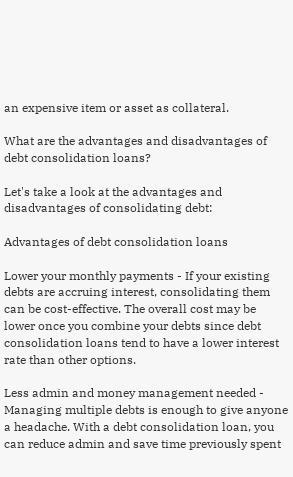an expensive item or asset as collateral.

What are the advantages and disadvantages of debt consolidation loans?

Let's take a look at the advantages and disadvantages of consolidating debt:

Advantages of debt consolidation loans

Lower your monthly payments - If your existing debts are accruing interest, consolidating them can be cost-effective. The overall cost may be lower once you combine your debts since debt consolidation loans tend to have a lower interest rate than other options.

Less admin and money management needed - Managing multiple debts is enough to give anyone a headache. With a debt consolidation loan, you can reduce admin and save time previously spent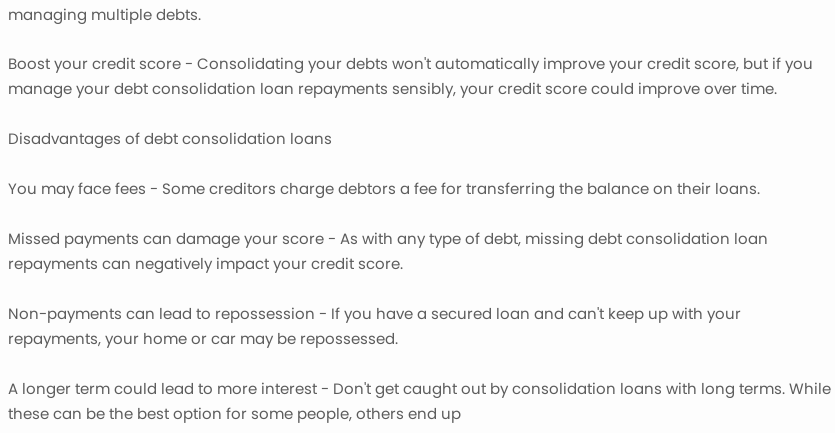managing multiple debts.

Boost your credit score - Consolidating your debts won't automatically improve your credit score, but if you manage your debt consolidation loan repayments sensibly, your credit score could improve over time.

Disadvantages of debt consolidation loans

You may face fees - Some creditors charge debtors a fee for transferring the balance on their loans.

Missed payments can damage your score - As with any type of debt, missing debt consolidation loan repayments can negatively impact your credit score.

Non-payments can lead to repossession - If you have a secured loan and can't keep up with your repayments, your home or car may be repossessed.

A longer term could lead to more interest - Don't get caught out by consolidation loans with long terms. While these can be the best option for some people, others end up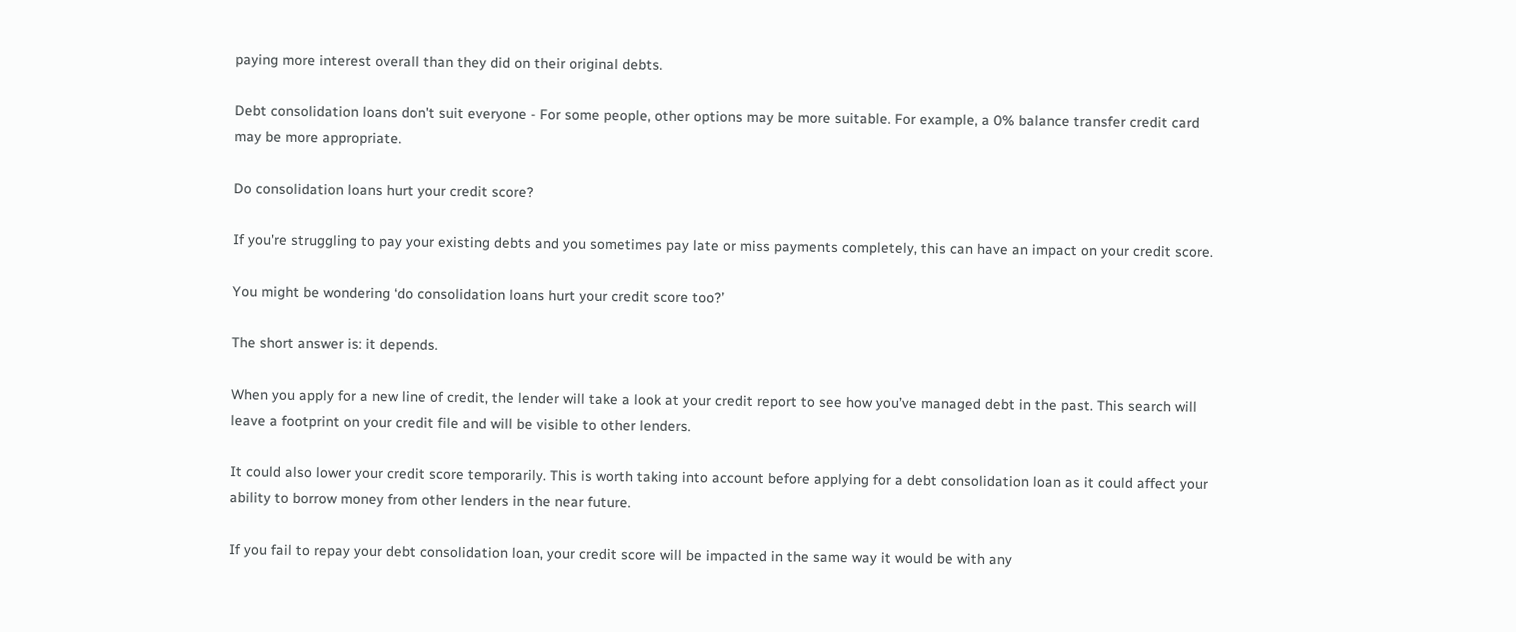paying more interest overall than they did on their original debts.

Debt consolidation loans don't suit everyone - For some people, other options may be more suitable. For example, a 0% balance transfer credit card may be more appropriate.

Do consolidation loans hurt your credit score?

If you're struggling to pay your existing debts and you sometimes pay late or miss payments completely, this can have an impact on your credit score.

You might be wondering ‘do consolidation loans hurt your credit score too?’

The short answer is: it depends.

When you apply for a new line of credit, the lender will take a look at your credit report to see how you’ve managed debt in the past. This search will leave a footprint on your credit file and will be visible to other lenders.

It could also lower your credit score temporarily. This is worth taking into account before applying for a debt consolidation loan as it could affect your ability to borrow money from other lenders in the near future.

If you fail to repay your debt consolidation loan, your credit score will be impacted in the same way it would be with any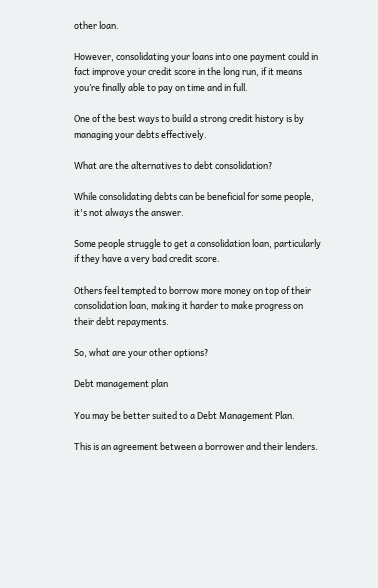other loan.

However, consolidating your loans into one payment could in fact improve your credit score in the long run, if it means you’re finally able to pay on time and in full.

One of the best ways to build a strong credit history is by managing your debts effectively.

What are the alternatives to debt consolidation?

While consolidating debts can be beneficial for some people, it's not always the answer.

Some people struggle to get a consolidation loan, particularly if they have a very bad credit score.

Others feel tempted to borrow more money on top of their consolidation loan, making it harder to make progress on their debt repayments.

So, what are your other options?

Debt management plan

You may be better suited to a Debt Management Plan.

This is an agreement between a borrower and their lenders.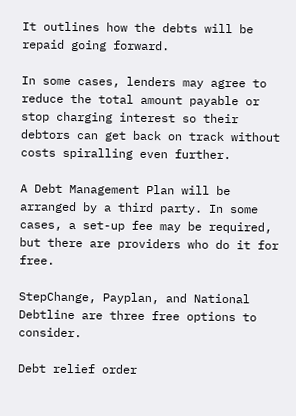It outlines how the debts will be repaid going forward.

In some cases, lenders may agree to reduce the total amount payable or stop charging interest so their debtors can get back on track without costs spiralling even further.

A Debt Management Plan will be arranged by a third party. In some cases, a set-up fee may be required, but there are providers who do it for free.

StepChange, Payplan, and National Debtline are three free options to consider.

Debt relief order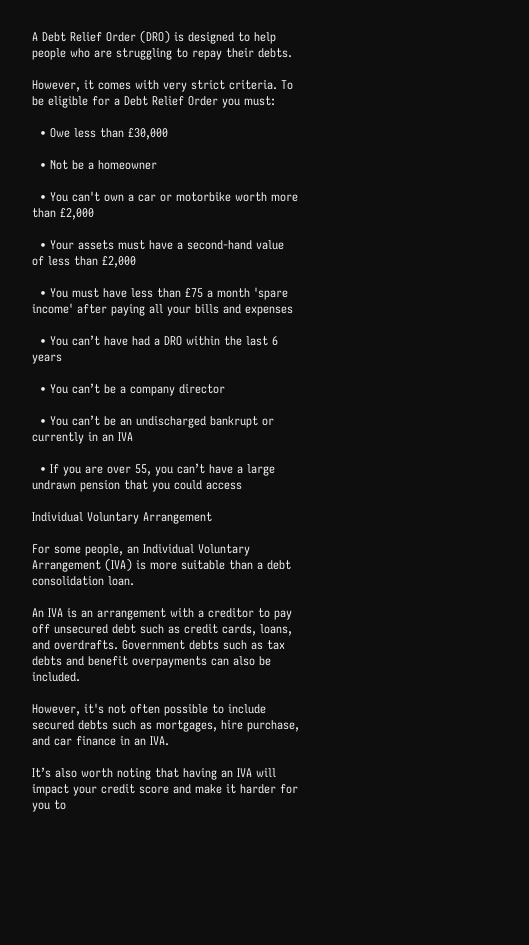A Debt Relief Order (DRO) is designed to help people who are struggling to repay their debts.

However, it comes with very strict criteria. To be eligible for a Debt Relief Order you must:

  • Owe less than £30,000

  • Not be a homeowner

  • You can't own a car or motorbike worth more than £2,000

  • Your assets must have a second-hand value of less than £2,000

  • You must have less than £75 a month 'spare income' after paying all your bills and expenses

  • You can’t have had a DRO within the last 6 years

  • You can’t be a company director

  • You can’t be an undischarged bankrupt or currently in an IVA

  • If you are over 55, you can’t have a large undrawn pension that you could access

Individual Voluntary Arrangement

For some people, an Individual Voluntary Arrangement (IVA) is more suitable than a debt consolidation loan.

An IVA is an arrangement with a creditor to pay off unsecured debt such as credit cards, loans, and overdrafts. Government debts such as tax debts and benefit overpayments can also be included.

However, it's not often possible to include secured debts such as mortgages, hire purchase, and car finance in an IVA.

It’s also worth noting that having an IVA will impact your credit score and make it harder for you to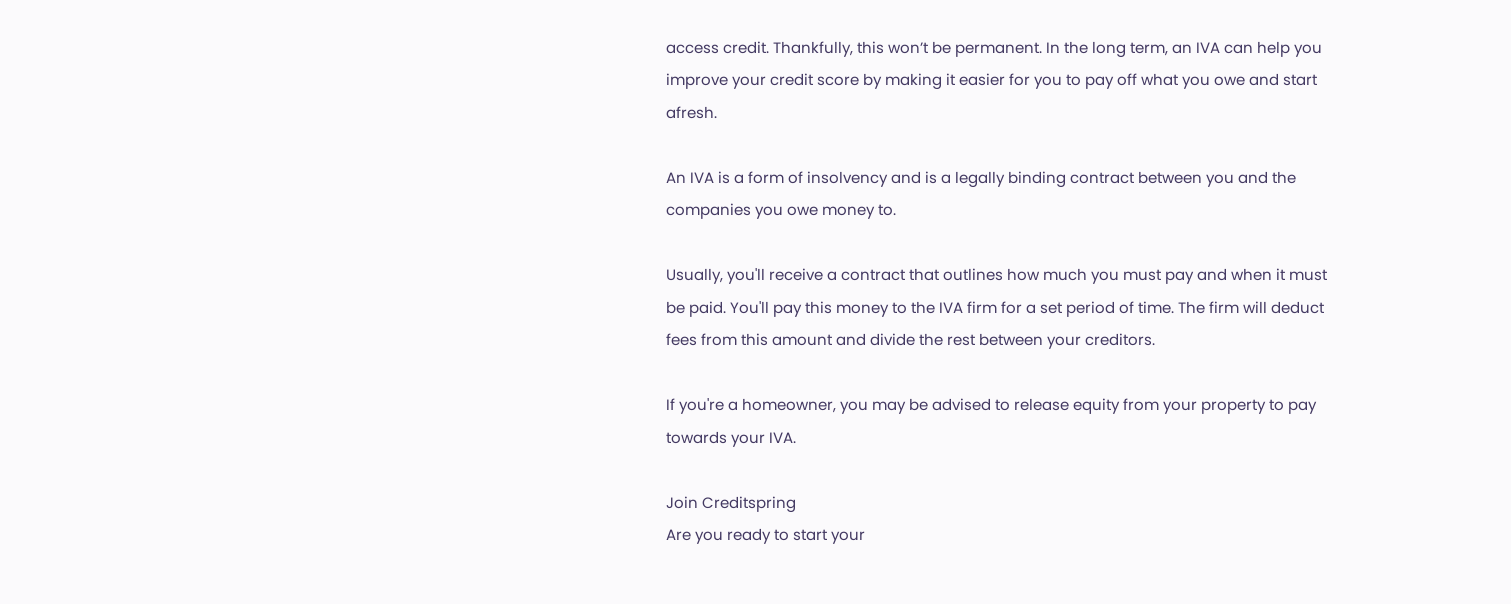access credit. Thankfully, this won’t be permanent. In the long term, an IVA can help you improve your credit score by making it easier for you to pay off what you owe and start afresh.

An IVA is a form of insolvency and is a legally binding contract between you and the companies you owe money to.

Usually, you'll receive a contract that outlines how much you must pay and when it must be paid. You'll pay this money to the IVA firm for a set period of time. The firm will deduct fees from this amount and divide the rest between your creditors.

If you're a homeowner, you may be advised to release equity from your property to pay towards your IVA.

Join Creditspring
Are you ready to start your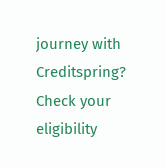journey with Creditspring?
Check your eligibility